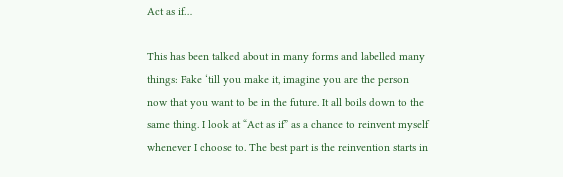Act as if…

This has been talked about in many forms and labelled many things: Fake ‘till you make it, imagine you are the person now that you want to be in the future. It all boils down to the same thing. I look at “Act as if” as a chance to reinvent myself whenever I choose to. The best part is the reinvention starts in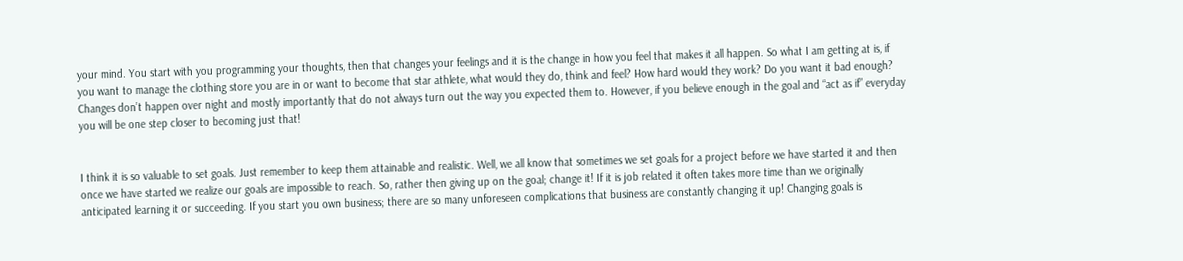your mind. You start with you programming your thoughts, then that changes your feelings and it is the change in how you feel that makes it all happen. So what I am getting at is, if you want to manage the clothing store you are in or want to become that star athlete, what would they do, think and feel? How hard would they work? Do you want it bad enough? Changes don’t happen over night and mostly importantly that do not always turn out the way you expected them to. However, if you believe enough in the goal and “act as if” everyday you will be one step closer to becoming just that!


I think it is so valuable to set goals. Just remember to keep them attainable and realistic. Well, we all know that sometimes we set goals for a project before we have started it and then once we have started we realize our goals are impossible to reach. So, rather then giving up on the goal; change it! If it is job related it often takes more time than we originally anticipated learning it or succeeding. If you start you own business; there are so many unforeseen complications that business are constantly changing it up! Changing goals is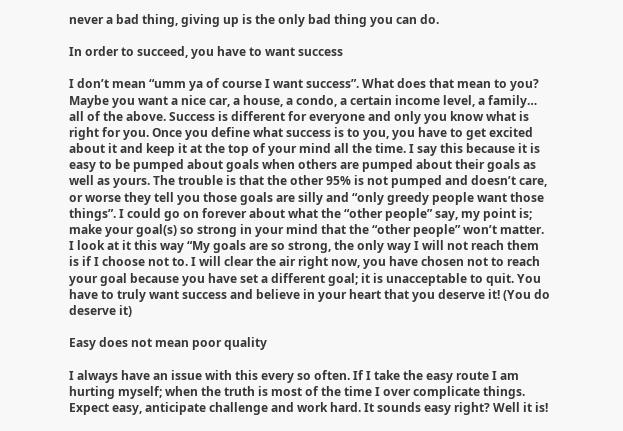never a bad thing, giving up is the only bad thing you can do.

In order to succeed, you have to want success

I don’t mean “umm ya of course I want success”. What does that mean to you? Maybe you want a nice car, a house, a condo, a certain income level, a family… all of the above. Success is different for everyone and only you know what is right for you. Once you define what success is to you, you have to get excited about it and keep it at the top of your mind all the time. I say this because it is easy to be pumped about goals when others are pumped about their goals as well as yours. The trouble is that the other 95% is not pumped and doesn’t care, or worse they tell you those goals are silly and “only greedy people want those things”. I could go on forever about what the “other people” say, my point is; make your goal(s) so strong in your mind that the “other people” won’t matter. I look at it this way “My goals are so strong, the only way I will not reach them is if I choose not to. I will clear the air right now, you have chosen not to reach your goal because you have set a different goal; it is unacceptable to quit. You have to truly want success and believe in your heart that you deserve it! (You do deserve it)

Easy does not mean poor quality

I always have an issue with this every so often. If I take the easy route I am hurting myself; when the truth is most of the time I over complicate things. Expect easy, anticipate challenge and work hard. It sounds easy right? Well it is!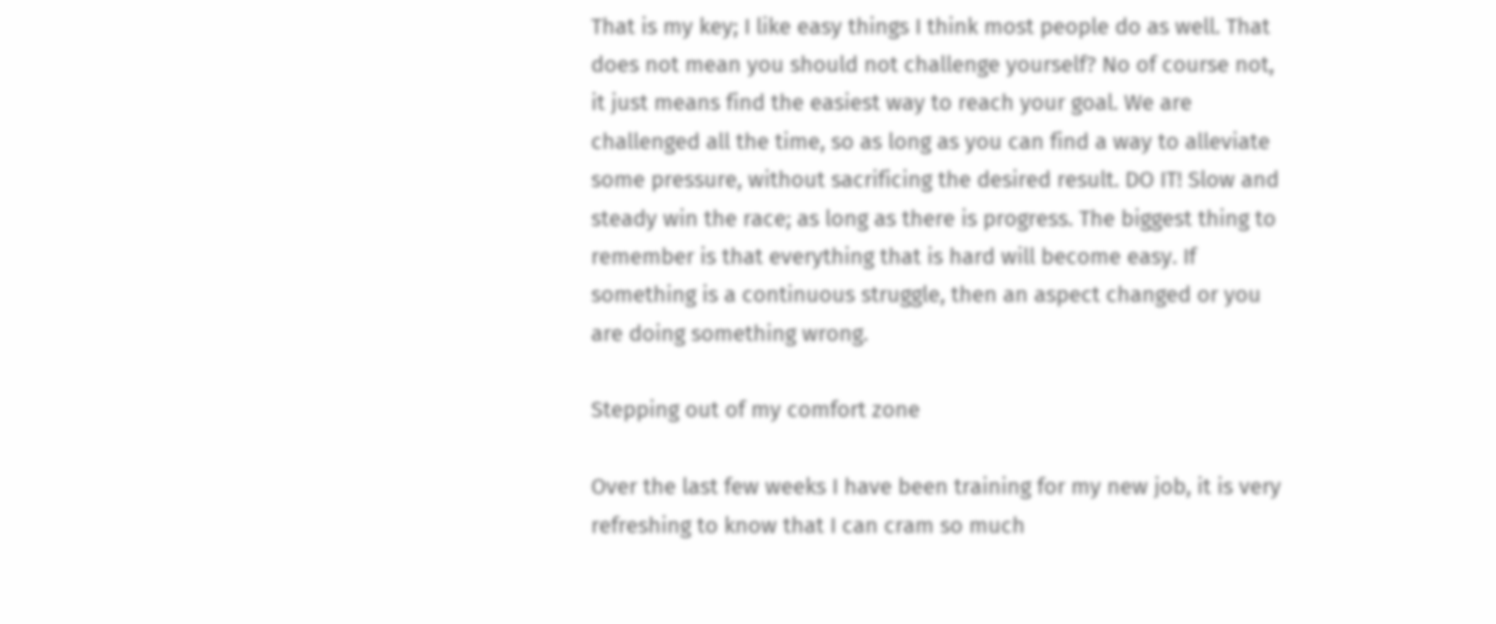That is my key; I like easy things I think most people do as well. That does not mean you should not challenge yourself? No of course not, it just means find the easiest way to reach your goal. We are challenged all the time, so as long as you can find a way to alleviate some pressure, without sacrificing the desired result. DO IT! Slow and steady win the race; as long as there is progress. The biggest thing to remember is that everything that is hard will become easy. If something is a continuous struggle, then an aspect changed or you are doing something wrong.

Stepping out of my comfort zone

Over the last few weeks I have been training for my new job, it is very refreshing to know that I can cram so much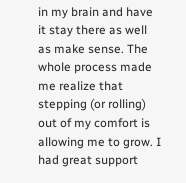in my brain and have it stay there as well as make sense. The whole process made me realize that stepping (or rolling) out of my comfort is allowing me to grow. I had great support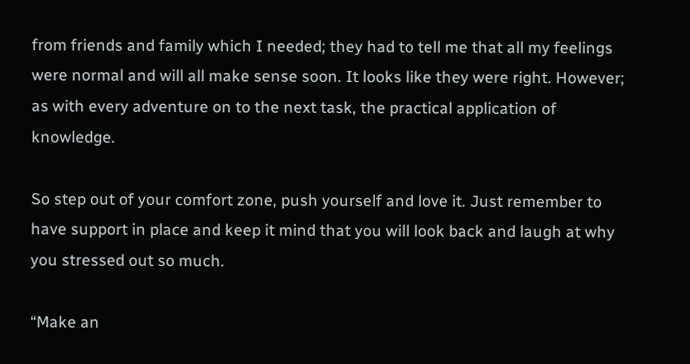from friends and family which I needed; they had to tell me that all my feelings were normal and will all make sense soon. It looks like they were right. However; as with every adventure on to the next task, the practical application of knowledge.

So step out of your comfort zone, push yourself and love it. Just remember to have support in place and keep it mind that you will look back and laugh at why you stressed out so much.

“Make an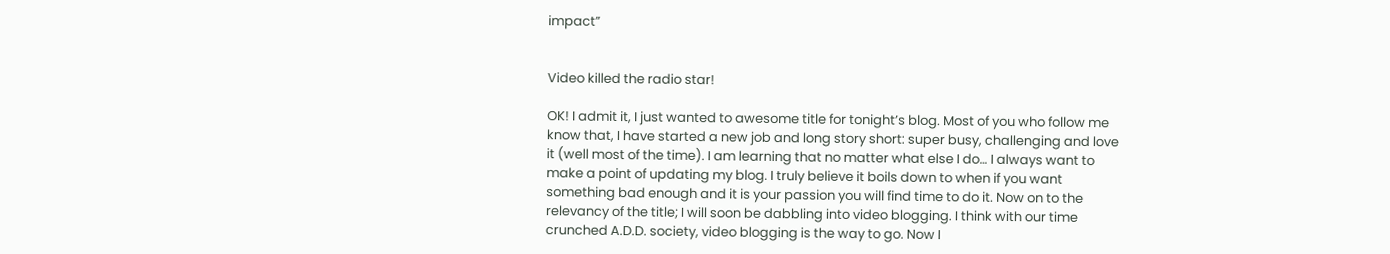impact”


Video killed the radio star!

OK! I admit it, I just wanted to awesome title for tonight’s blog. Most of you who follow me know that, I have started a new job and long story short: super busy, challenging and love it (well most of the time). I am learning that no matter what else I do… I always want to make a point of updating my blog. I truly believe it boils down to when if you want something bad enough and it is your passion you will find time to do it. Now on to the relevancy of the title; I will soon be dabbling into video blogging. I think with our time crunched A.D.D. society, video blogging is the way to go. Now I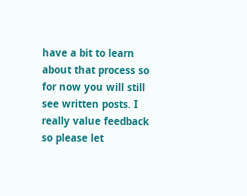have a bit to learn about that process so for now you will still see written posts. I really value feedback so please let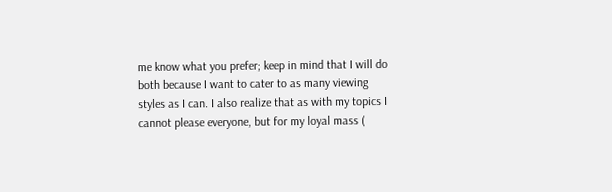me know what you prefer; keep in mind that I will do both because I want to cater to as many viewing styles as I can. I also realize that as with my topics I cannot please everyone, but for my loyal mass (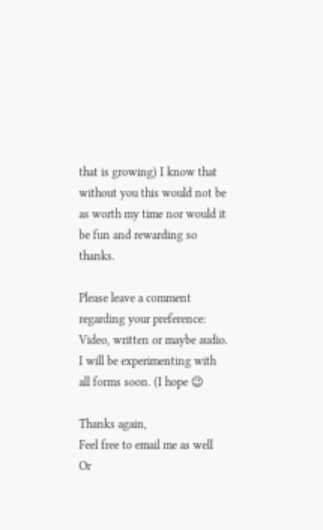that is growing) I know that without you this would not be as worth my time nor would it be fun and rewarding so thanks.

Please leave a comment regarding your preference: Video, written or maybe audio. I will be experimenting with all forms soon. (I hope 😉

Thanks again,
Feel free to email me as well
Or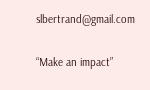slbertrand@gmail.com

“Make an impact”